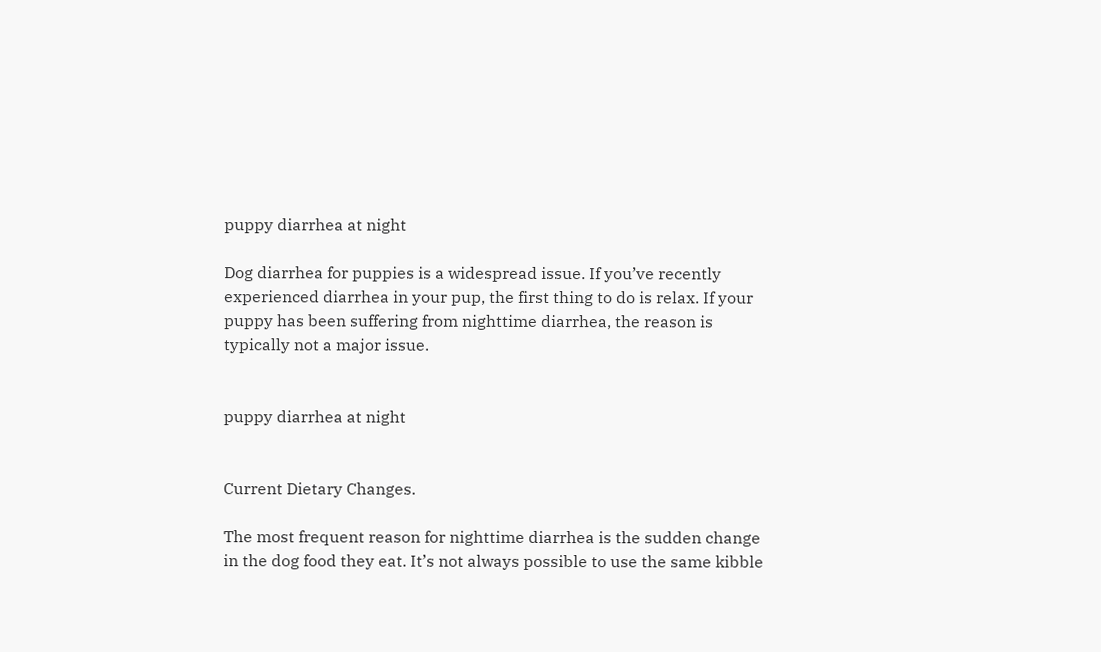puppy diarrhea at night

Dog diarrhea for puppies is a widespread issue. If you’ve recently experienced diarrhea in your pup, the first thing to do is relax. If your puppy has been suffering from nighttime diarrhea, the reason is typically not a major issue.


puppy diarrhea at night


Current Dietary Changes.

The most frequent reason for nighttime diarrhea is the sudden change in the dog food they eat. It’s not always possible to use the same kibble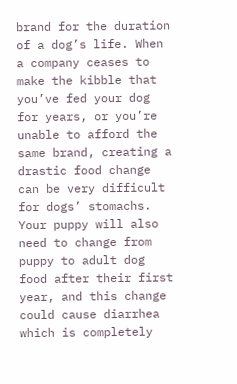brand for the duration of a dog’s life. When a company ceases to make the kibble that you’ve fed your dog for years, or you’re unable to afford the same brand, creating a drastic food change can be very difficult for dogs’ stomachs. Your puppy will also need to change from puppy to adult dog food after their first year, and this change could cause diarrhea which is completely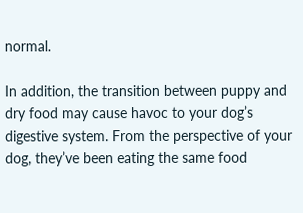normal.

In addition, the transition between puppy and dry food may cause havoc to your dog’s digestive system. From the perspective of your dog, they’ve been eating the same food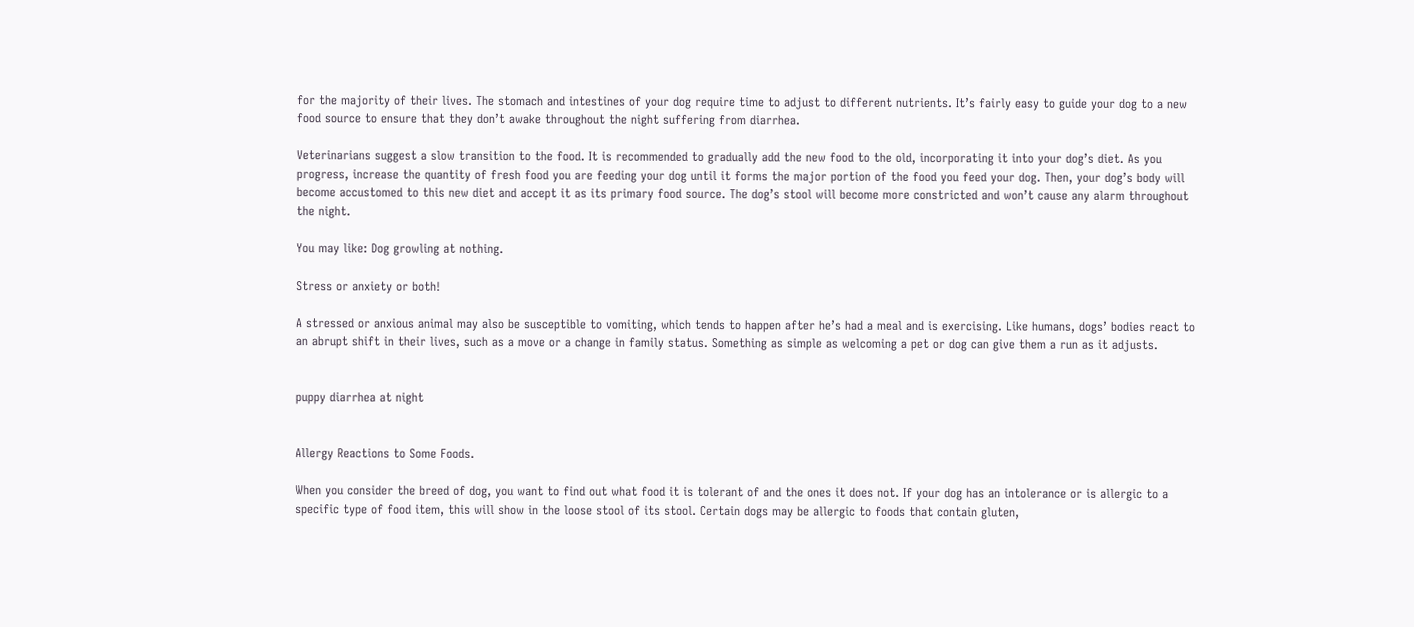for the majority of their lives. The stomach and intestines of your dog require time to adjust to different nutrients. It’s fairly easy to guide your dog to a new food source to ensure that they don’t awake throughout the night suffering from diarrhea.

Veterinarians suggest a slow transition to the food. It is recommended to gradually add the new food to the old, incorporating it into your dog’s diet. As you progress, increase the quantity of fresh food you are feeding your dog until it forms the major portion of the food you feed your dog. Then, your dog’s body will become accustomed to this new diet and accept it as its primary food source. The dog’s stool will become more constricted and won’t cause any alarm throughout the night.

You may like: Dog growling at nothing.

Stress or anxiety or both!

A stressed or anxious animal may also be susceptible to vomiting, which tends to happen after he’s had a meal and is exercising. Like humans, dogs’ bodies react to an abrupt shift in their lives, such as a move or a change in family status. Something as simple as welcoming a pet or dog can give them a run as it adjusts.


puppy diarrhea at night


Allergy Reactions to Some Foods.

When you consider the breed of dog, you want to find out what food it is tolerant of and the ones it does not. If your dog has an intolerance or is allergic to a specific type of food item, this will show in the loose stool of its stool. Certain dogs may be allergic to foods that contain gluten,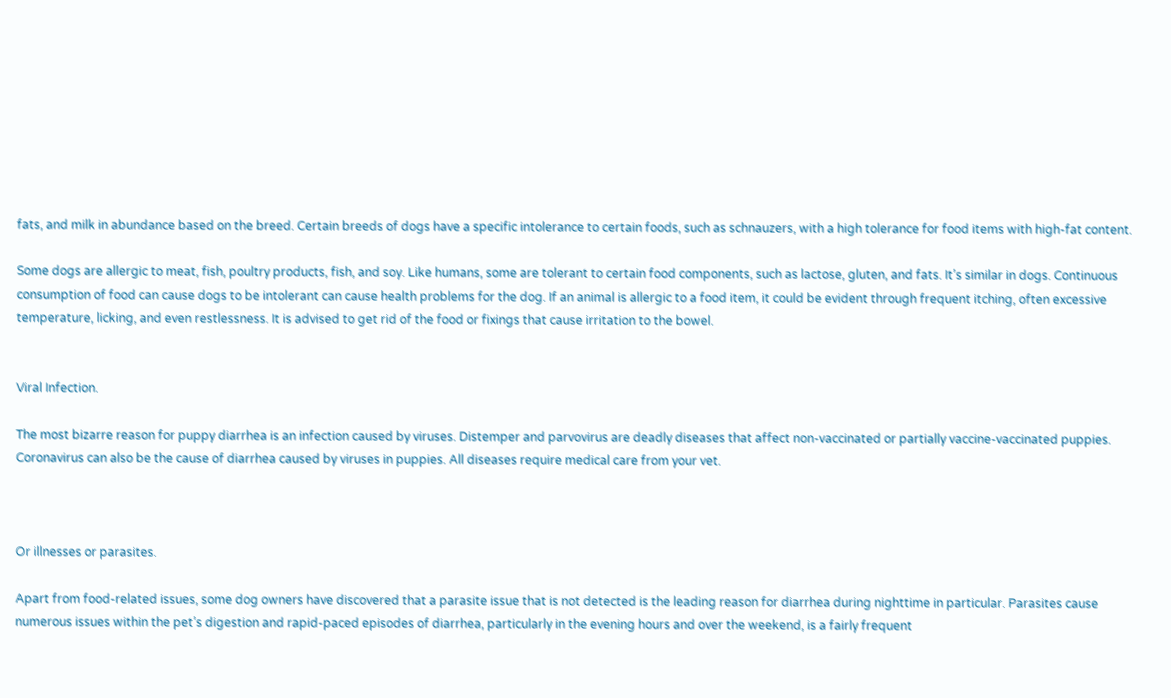fats, and milk in abundance based on the breed. Certain breeds of dogs have a specific intolerance to certain foods, such as schnauzers, with a high tolerance for food items with high-fat content.

Some dogs are allergic to meat, fish, poultry products, fish, and soy. Like humans, some are tolerant to certain food components, such as lactose, gluten, and fats. It’s similar in dogs. Continuous consumption of food can cause dogs to be intolerant can cause health problems for the dog. If an animal is allergic to a food item, it could be evident through frequent itching, often excessive temperature, licking, and even restlessness. It is advised to get rid of the food or fixings that cause irritation to the bowel.


Viral Infection.

The most bizarre reason for puppy diarrhea is an infection caused by viruses. Distemper and parvovirus are deadly diseases that affect non-vaccinated or partially vaccine-vaccinated puppies. Coronavirus can also be the cause of diarrhea caused by viruses in puppies. All diseases require medical care from your vet.



Or illnesses or parasites.

Apart from food-related issues, some dog owners have discovered that a parasite issue that is not detected is the leading reason for diarrhea during nighttime in particular. Parasites cause numerous issues within the pet’s digestion and rapid-paced episodes of diarrhea, particularly in the evening hours and over the weekend, is a fairly frequent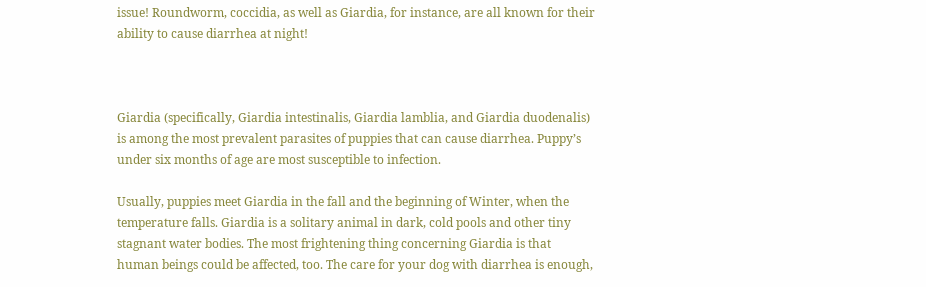issue! Roundworm, coccidia, as well as Giardia, for instance, are all known for their ability to cause diarrhea at night!



Giardia (specifically, Giardia intestinalis, Giardia lamblia, and Giardia duodenalis) is among the most prevalent parasites of puppies that can cause diarrhea. Puppy’s under six months of age are most susceptible to infection.

Usually, puppies meet Giardia in the fall and the beginning of Winter, when the temperature falls. Giardia is a solitary animal in dark, cold pools and other tiny stagnant water bodies. The most frightening thing concerning Giardia is that human beings could be affected, too. The care for your dog with diarrhea is enough,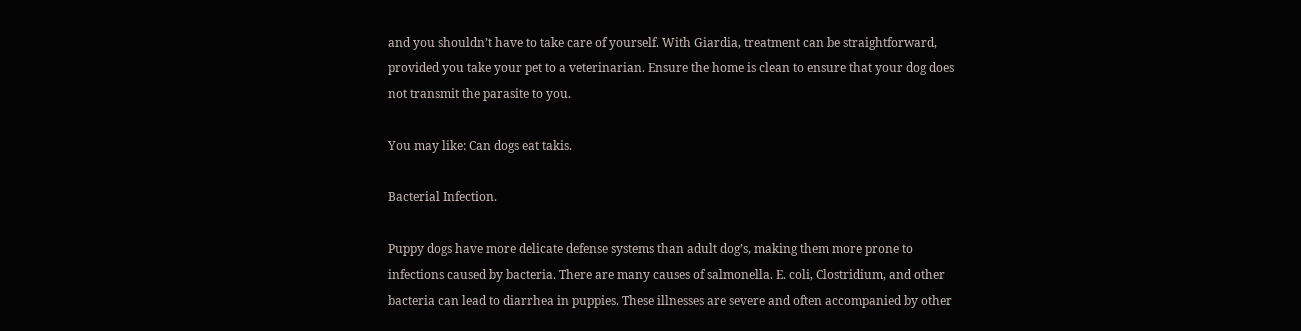and you shouldn’t have to take care of yourself. With Giardia, treatment can be straightforward, provided you take your pet to a veterinarian. Ensure the home is clean to ensure that your dog does not transmit the parasite to you.

You may like: Can dogs eat takis.

Bacterial Infection.

Puppy dogs have more delicate defense systems than adult dog’s, making them more prone to infections caused by bacteria. There are many causes of salmonella. E. coli, Clostridium, and other bacteria can lead to diarrhea in puppies. These illnesses are severe and often accompanied by other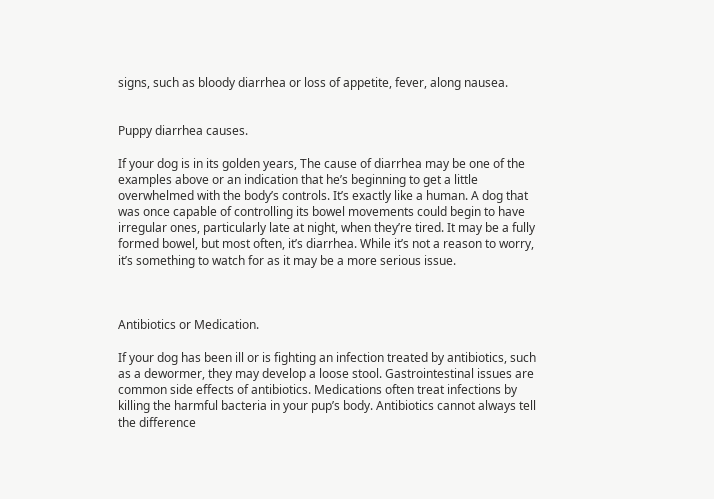signs, such as bloody diarrhea or loss of appetite, fever, along nausea.


Puppy diarrhea causes.

If your dog is in its golden years, The cause of diarrhea may be one of the examples above or an indication that he’s beginning to get a little overwhelmed with the body’s controls. It’s exactly like a human. A dog that was once capable of controlling its bowel movements could begin to have irregular ones, particularly late at night, when they’re tired. It may be a fully formed bowel, but most often, it’s diarrhea. While it’s not a reason to worry, it’s something to watch for as it may be a more serious issue.



Antibiotics or Medication.

If your dog has been ill or is fighting an infection treated by antibiotics, such as a dewormer, they may develop a loose stool. Gastrointestinal issues are common side effects of antibiotics. Medications often treat infections by killing the harmful bacteria in your pup’s body. Antibiotics cannot always tell the difference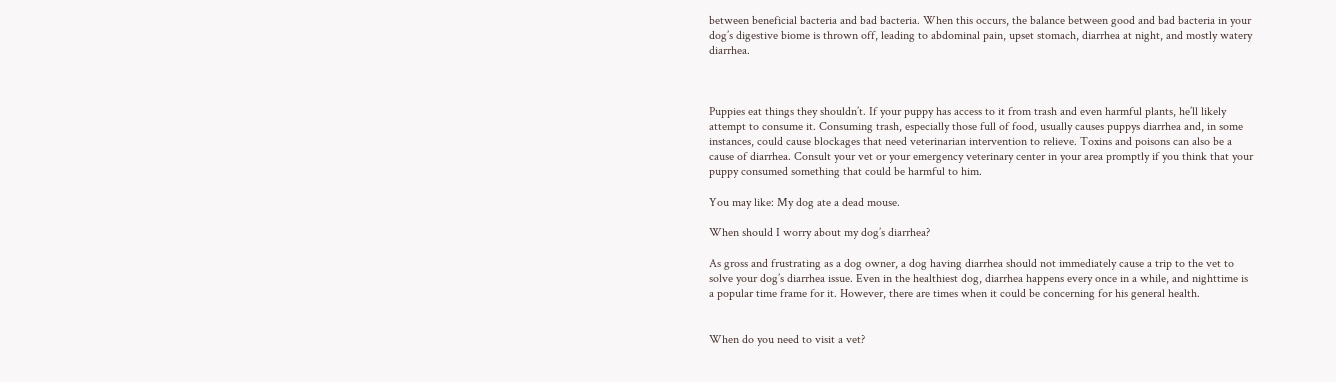between beneficial bacteria and bad bacteria. When this occurs, the balance between good and bad bacteria in your dog’s digestive biome is thrown off, leading to abdominal pain, upset stomach, diarrhea at night, and mostly watery diarrhea.



Puppies eat things they shouldn’t. If your puppy has access to it from trash and even harmful plants, he’ll likely attempt to consume it. Consuming trash, especially those full of food, usually causes puppys diarrhea and, in some instances, could cause blockages that need veterinarian intervention to relieve. Toxins and poisons can also be a cause of diarrhea. Consult your vet or your emergency veterinary center in your area promptly if you think that your puppy consumed something that could be harmful to him.

You may like: My dog ate a dead mouse.

When should I worry about my dog’s diarrhea?

As gross and frustrating as a dog owner, a dog having diarrhea should not immediately cause a trip to the vet to solve your dog’s diarrhea issue. Even in the healthiest dog, diarrhea happens every once in a while, and nighttime is a popular time frame for it. However, there are times when it could be concerning for his general health.


When do you need to visit a vet?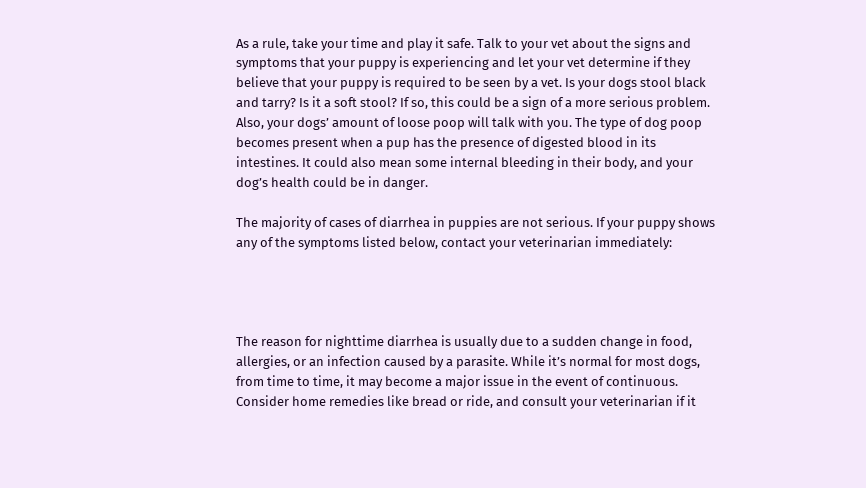As a rule, take your time and play it safe. Talk to your vet about the signs and symptoms that your puppy is experiencing and let your vet determine if they believe that your puppy is required to be seen by a vet. Is your dogs stool black and tarry? Is it a soft stool? If so, this could be a sign of a more serious problem. Also, your dogs’ amount of loose poop will talk with you. The type of dog poop becomes present when a pup has the presence of digested blood in its intestines. It could also mean some internal bleeding in their body, and your dog’s health could be in danger.

The majority of cases of diarrhea in puppies are not serious. If your puppy shows any of the symptoms listed below, contact your veterinarian immediately:




The reason for nighttime diarrhea is usually due to a sudden change in food, allergies, or an infection caused by a parasite. While it’s normal for most dogs, from time to time, it may become a major issue in the event of continuous. Consider home remedies like bread or ride, and consult your veterinarian if it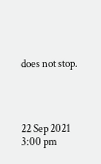does not stop.




22 Sep 2021
3:00 pm